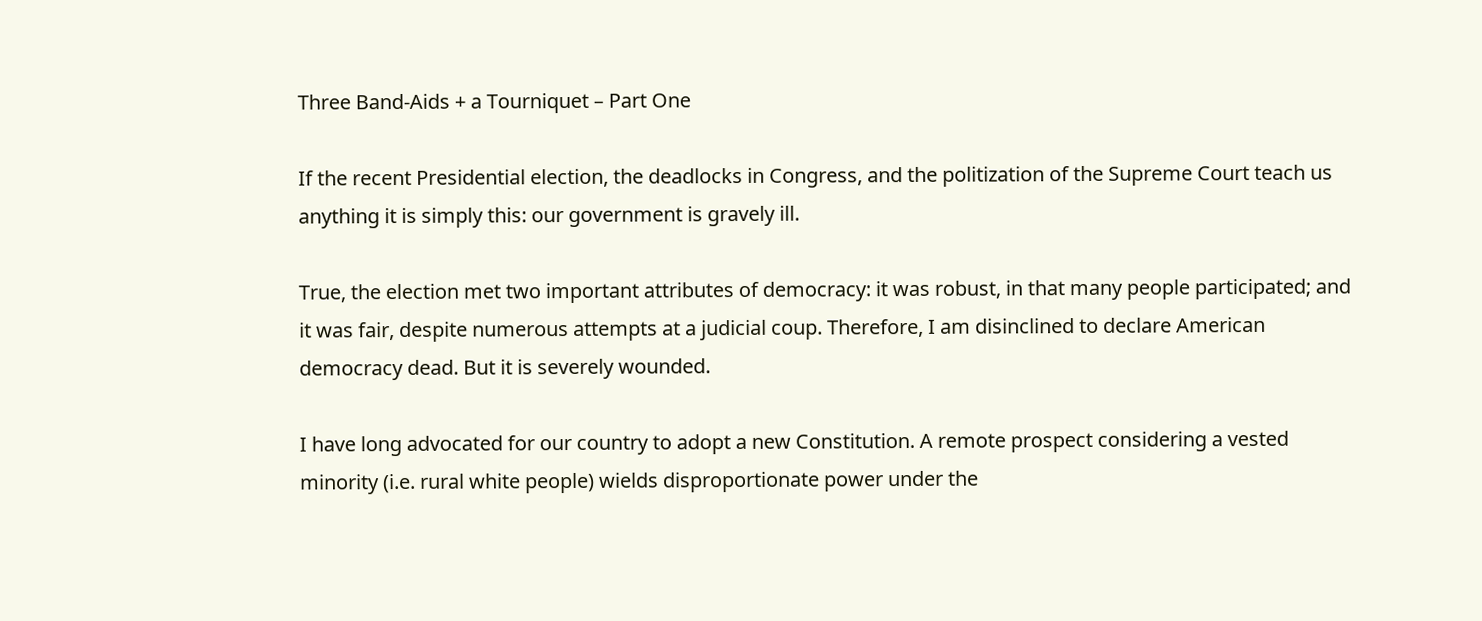Three Band-Aids + a Tourniquet – Part One

If the recent Presidential election, the deadlocks in Congress, and the politization of the Supreme Court teach us anything it is simply this: our government is gravely ill.

True, the election met two important attributes of democracy: it was robust, in that many people participated; and it was fair, despite numerous attempts at a judicial coup. Therefore, I am disinclined to declare American democracy dead. But it is severely wounded.

I have long advocated for our country to adopt a new Constitution. A remote prospect considering a vested minority (i.e. rural white people) wields disproportionate power under the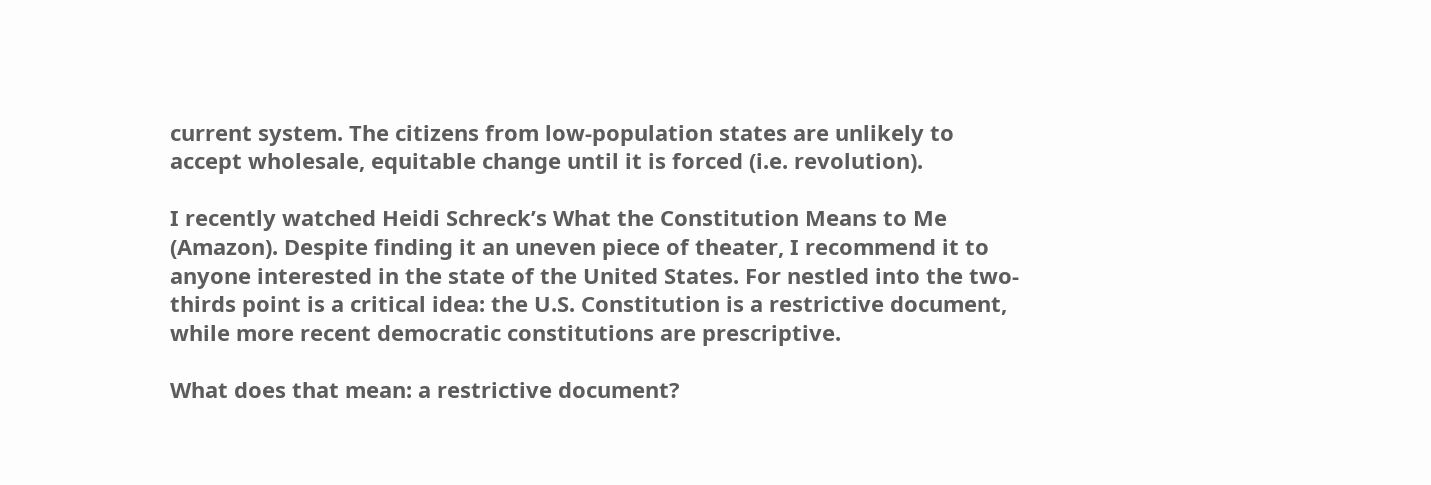current system. The citizens from low-population states are unlikely to accept wholesale, equitable change until it is forced (i.e. revolution).

I recently watched Heidi Schreck’s What the Constitution Means to Me (Amazon). Despite finding it an uneven piece of theater, I recommend it to anyone interested in the state of the United States. For nestled into the two-thirds point is a critical idea: the U.S. Constitution is a restrictive document, while more recent democratic constitutions are prescriptive.

What does that mean: a restrictive document?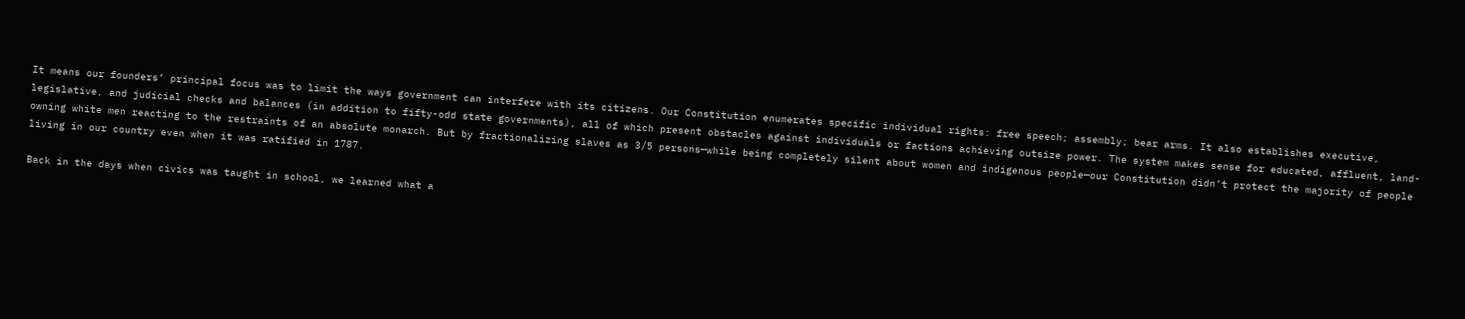It means our founders’ principal focus was to limit the ways government can interfere with its citizens. Our Constitution enumerates specific individual rights: free speech; assembly; bear arms. It also establishes executive, legislative, and judicial checks and balances (in addition to fifty-odd state governments), all of which present obstacles against individuals or factions achieving outsize power. The system makes sense for educated, affluent, land-owning white men reacting to the restraints of an absolute monarch. But by fractionalizing slaves as 3/5 persons—while being completely silent about women and indigenous people—our Constitution didn’t protect the majority of people living in our country even when it was ratified in 1787.

Back in the days when civics was taught in school, we learned what a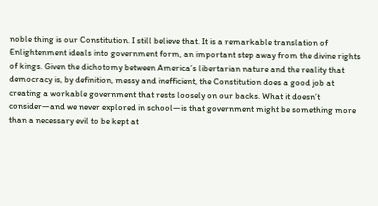noble thing is our Constitution. I still believe that. It is a remarkable translation of Enlightenment ideals into government form, an important step away from the divine rights of kings. Given the dichotomy between America’s libertarian nature and the reality that democracy is, by definition, messy and inefficient, the Constitution does a good job at creating a workable government that rests loosely on our backs. What it doesn’t consider—and we never explored in school—is that government might be something more than a necessary evil to be kept at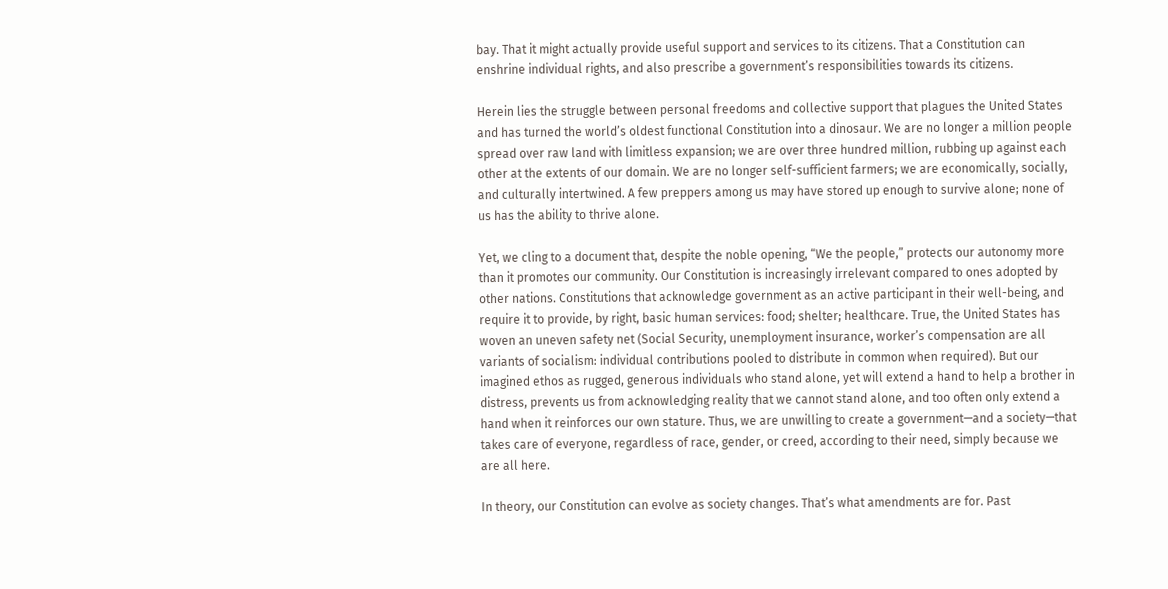bay. That it might actually provide useful support and services to its citizens. That a Constitution can enshrine individual rights, and also prescribe a government’s responsibilities towards its citizens.

Herein lies the struggle between personal freedoms and collective support that plagues the United States and has turned the world’s oldest functional Constitution into a dinosaur. We are no longer a million people spread over raw land with limitless expansion; we are over three hundred million, rubbing up against each other at the extents of our domain. We are no longer self-sufficient farmers; we are economically, socially, and culturally intertwined. A few preppers among us may have stored up enough to survive alone; none of us has the ability to thrive alone.

Yet, we cling to a document that, despite the noble opening, “We the people,” protects our autonomy more than it promotes our community. Our Constitution is increasingly irrelevant compared to ones adopted by other nations. Constitutions that acknowledge government as an active participant in their well-being, and require it to provide, by right, basic human services: food; shelter; healthcare. True, the United States has woven an uneven safety net (Social Security, unemployment insurance, worker’s compensation are all variants of socialism: individual contributions pooled to distribute in common when required). But our imagined ethos as rugged, generous individuals who stand alone, yet will extend a hand to help a brother in distress, prevents us from acknowledging reality that we cannot stand alone, and too often only extend a hand when it reinforces our own stature. Thus, we are unwilling to create a government—and a society—that takes care of everyone, regardless of race, gender, or creed, according to their need, simply because we are all here.

In theory, our Constitution can evolve as society changes. That’s what amendments are for. Past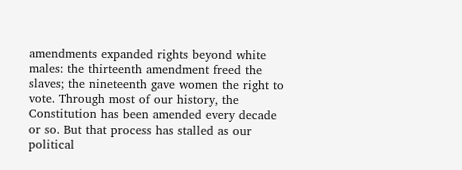amendments expanded rights beyond white males: the thirteenth amendment freed the slaves; the nineteenth gave women the right to vote. Through most of our history, the Constitution has been amended every decade or so. But that process has stalled as our political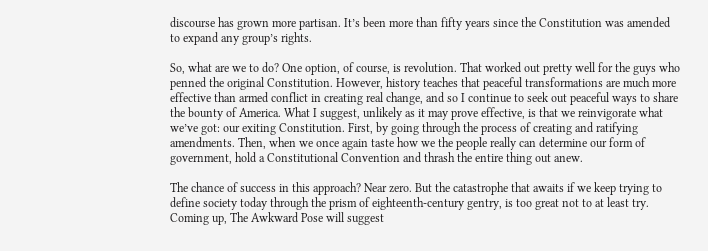discourse has grown more partisan. It’s been more than fifty years since the Constitution was amended to expand any group’s rights.

So, what are we to do? One option, of course, is revolution. That worked out pretty well for the guys who penned the original Constitution. However, history teaches that peaceful transformations are much more effective than armed conflict in creating real change, and so I continue to seek out peaceful ways to share the bounty of America. What I suggest, unlikely as it may prove effective, is that we reinvigorate what we’ve got: our exiting Constitution. First, by going through the process of creating and ratifying amendments. Then, when we once again taste how we the people really can determine our form of government, hold a Constitutional Convention and thrash the entire thing out anew.

The chance of success in this approach? Near zero. But the catastrophe that awaits if we keep trying to define society today through the prism of eighteenth-century gentry, is too great not to at least try. Coming up, The Awkward Pose will suggest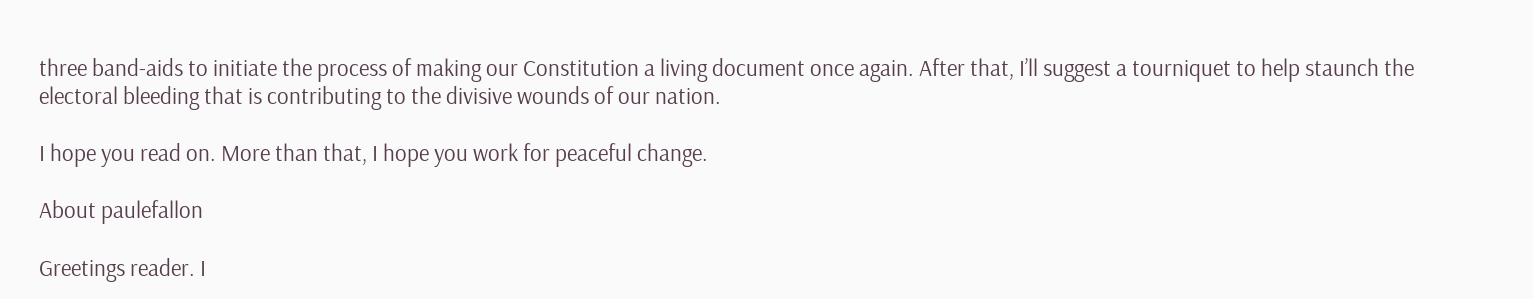three band-aids to initiate the process of making our Constitution a living document once again. After that, I’ll suggest a tourniquet to help staunch the electoral bleeding that is contributing to the divisive wounds of our nation.

I hope you read on. More than that, I hope you work for peaceful change.

About paulefallon

Greetings reader. I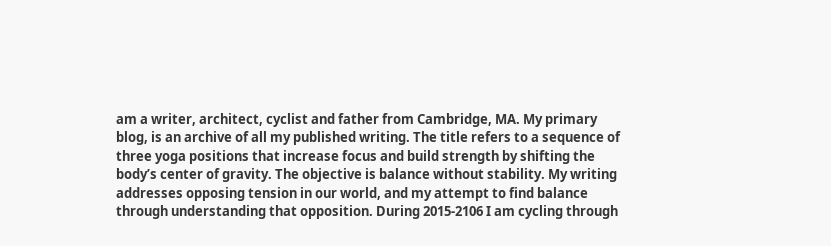am a writer, architect, cyclist and father from Cambridge, MA. My primary blog, is an archive of all my published writing. The title refers to a sequence of three yoga positions that increase focus and build strength by shifting the body’s center of gravity. The objective is balance without stability. My writing addresses opposing tension in our world, and my attempt to find balance through understanding that opposition. During 2015-2106 I am cycling through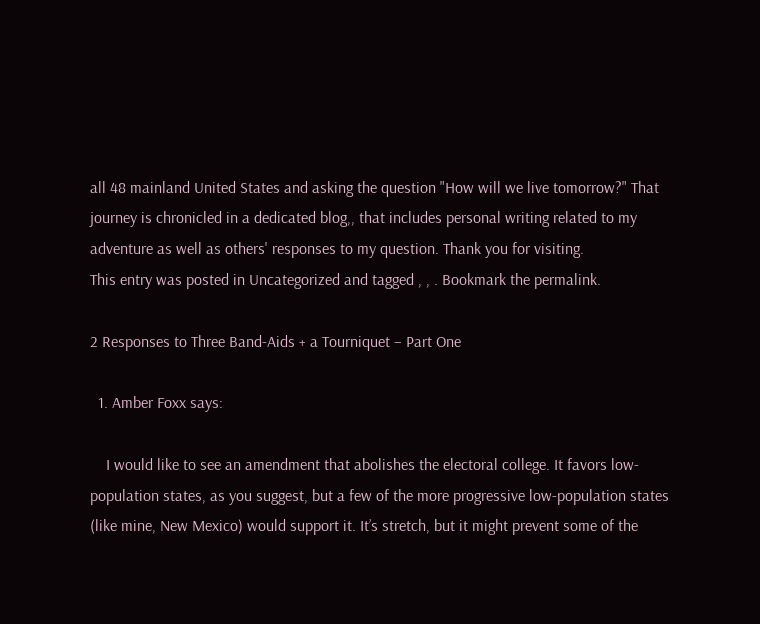all 48 mainland United States and asking the question "How will we live tomorrow?" That journey is chronicled in a dedicated blog,, that includes personal writing related to my adventure as well as others' responses to my question. Thank you for visiting.
This entry was posted in Uncategorized and tagged , , . Bookmark the permalink.

2 Responses to Three Band-Aids + a Tourniquet – Part One

  1. Amber Foxx says:

    I would like to see an amendment that abolishes the electoral college. It favors low-population states, as you suggest, but a few of the more progressive low-population states (like mine, New Mexico) would support it. It’s stretch, but it might prevent some of the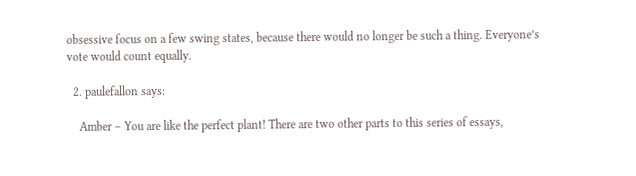obsessive focus on a few swing states, because there would no longer be such a thing. Everyone’s vote would count equally.

  2. paulefallon says:

    Amber – You are like the perfect plant! There are two other parts to this series of essays,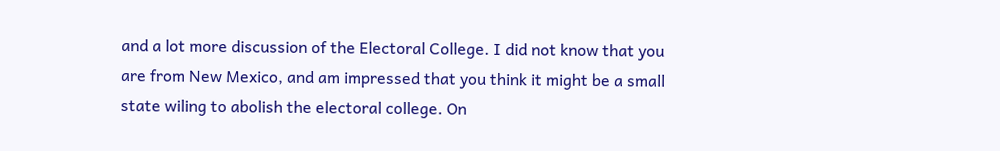and a lot more discussion of the Electoral College. I did not know that you are from New Mexico, and am impressed that you think it might be a small state wiling to abolish the electoral college. On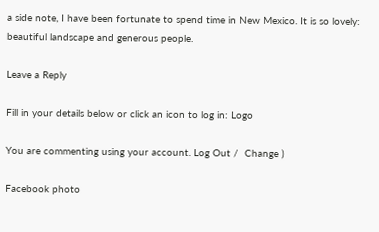a side note, I have been fortunate to spend time in New Mexico. It is so lovely: beautiful landscape and generous people.

Leave a Reply

Fill in your details below or click an icon to log in: Logo

You are commenting using your account. Log Out /  Change )

Facebook photo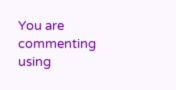You are commenting using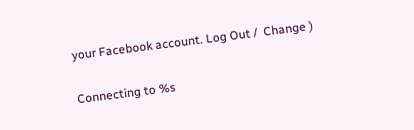your Facebook account. Log Out /  Change )

Connecting to %s